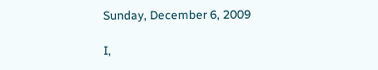Sunday, December 6, 2009

I,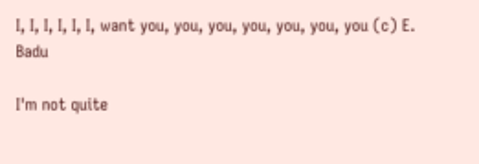I, I, I, I, I, I, want you, you, you, you, you, you, you (c) E. Badu

I'm not quite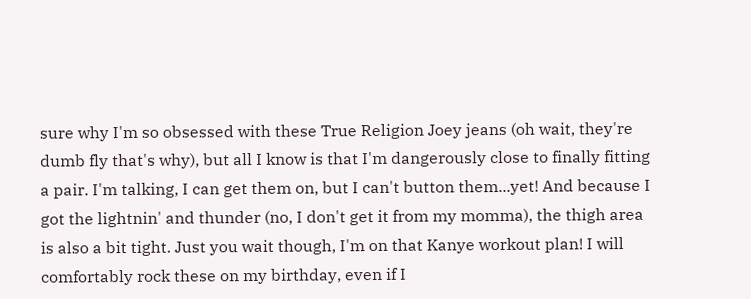sure why I'm so obsessed with these True Religion Joey jeans (oh wait, they're dumb fly that's why), but all I know is that I'm dangerously close to finally fitting a pair. I'm talking, I can get them on, but I can't button them...yet! And because I got the lightnin' and thunder (no, I don't get it from my momma), the thigh area is also a bit tight. Just you wait though, I'm on that Kanye workout plan! I will comfortably rock these on my birthday, even if I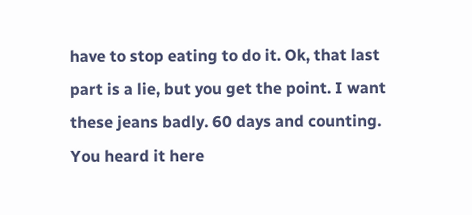have to stop eating to do it. Ok, that last part is a lie, but you get the point. I want these jeans badly. 60 days and counting. You heard it here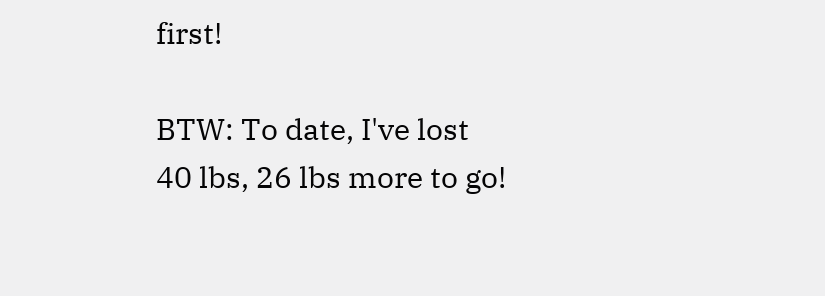first!

BTW: To date, I've lost 40 lbs, 26 lbs more to go!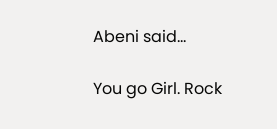Abeni said...

You go Girl. Rock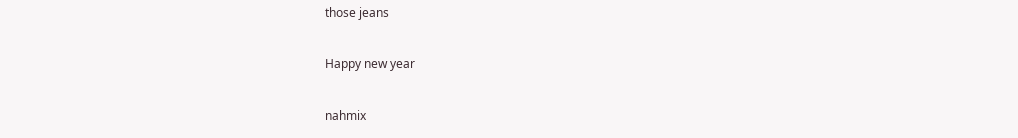those jeans

Happy new year

nahmix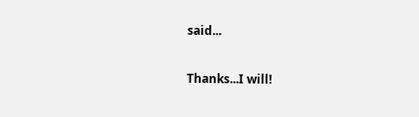said...

Thanks...I will!